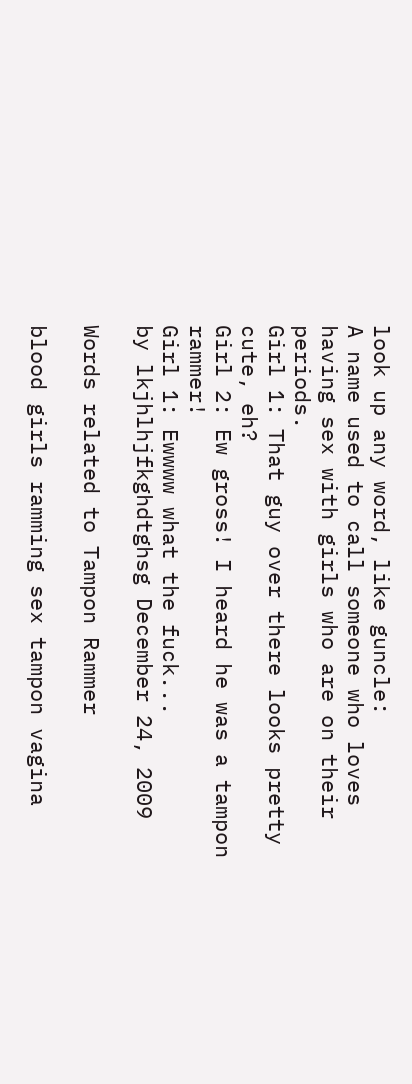look up any word, like guncle:
A name used to call someone who loves having sex with girls who are on their periods.
Girl 1: That guy over there looks pretty cute, eh?
Girl 2: Ew gross! I heard he was a tampon rammer!
Girl 1: Ewwww what the fuck...
by lkjhlhjfkghdtghsg December 24, 2009

Words related to Tampon Rammer

blood girls ramming sex tampon vagina